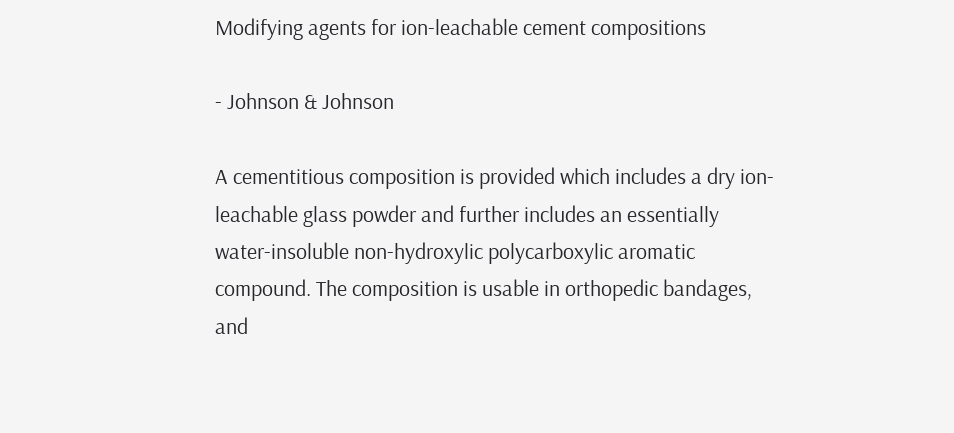Modifying agents for ion-leachable cement compositions

- Johnson & Johnson

A cementitious composition is provided which includes a dry ion-leachable glass powder and further includes an essentially water-insoluble non-hydroxylic polycarboxylic aromatic compound. The composition is usable in orthopedic bandages, and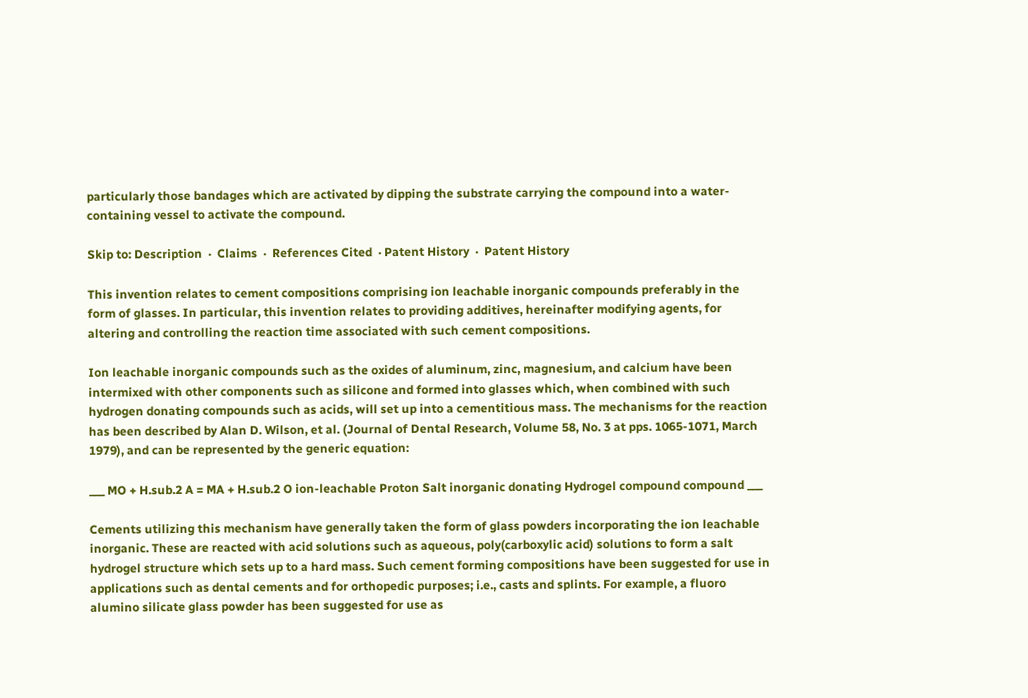particularly those bandages which are activated by dipping the substrate carrying the compound into a water-containing vessel to activate the compound.

Skip to: Description  ·  Claims  ·  References Cited  · Patent History  ·  Patent History

This invention relates to cement compositions comprising ion leachable inorganic compounds preferably in the form of glasses. In particular, this invention relates to providing additives, hereinafter modifying agents, for altering and controlling the reaction time associated with such cement compositions.

Ion leachable inorganic compounds such as the oxides of aluminum, zinc, magnesium, and calcium have been intermixed with other components such as silicone and formed into glasses which, when combined with such hydrogen donating compounds such as acids, will set up into a cementitious mass. The mechanisms for the reaction has been described by Alan D. Wilson, et al. (Journal of Dental Research, Volume 58, No. 3 at pps. 1065-1071, March 1979), and can be represented by the generic equation:

___ MO + H.sub.2 A = MA + H.sub.2 O ion-leachable Proton Salt inorganic donating Hydrogel compound compound ___

Cements utilizing this mechanism have generally taken the form of glass powders incorporating the ion leachable inorganic. These are reacted with acid solutions such as aqueous, poly(carboxylic acid) solutions to form a salt hydrogel structure which sets up to a hard mass. Such cement forming compositions have been suggested for use in applications such as dental cements and for orthopedic purposes; i.e., casts and splints. For example, a fluoro alumino silicate glass powder has been suggested for use as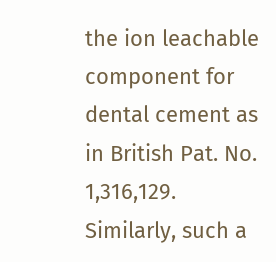the ion leachable component for dental cement as in British Pat. No. 1,316,129. Similarly, such a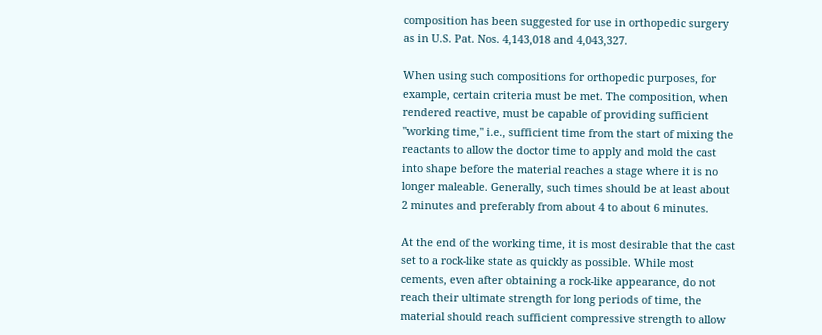composition has been suggested for use in orthopedic surgery as in U.S. Pat. Nos. 4,143,018 and 4,043,327.

When using such compositions for orthopedic purposes, for example, certain criteria must be met. The composition, when rendered reactive, must be capable of providing sufficient "working time," i.e., sufficient time from the start of mixing the reactants to allow the doctor time to apply and mold the cast into shape before the material reaches a stage where it is no longer maleable. Generally, such times should be at least about 2 minutes and preferably from about 4 to about 6 minutes.

At the end of the working time, it is most desirable that the cast set to a rock-like state as quickly as possible. While most cements, even after obtaining a rock-like appearance, do not reach their ultimate strength for long periods of time, the material should reach sufficient compressive strength to allow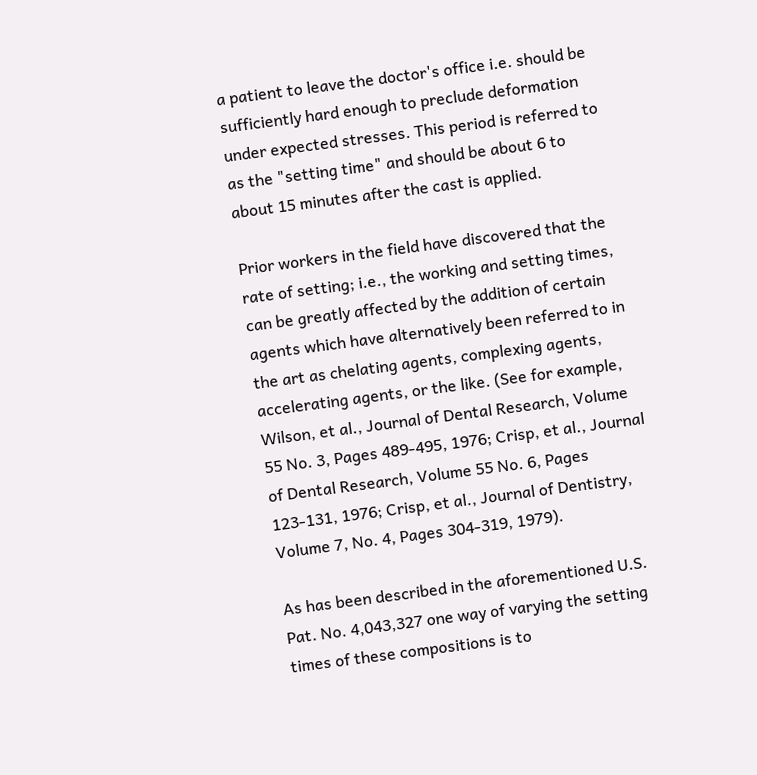a patient to leave the doctor's office i.e. should be sufficiently hard enough to preclude deformation under expected stresses. This period is referred to as the "setting time" and should be about 6 to about 15 minutes after the cast is applied.

Prior workers in the field have discovered that the rate of setting; i.e., the working and setting times, can be greatly affected by the addition of certain agents which have alternatively been referred to in the art as chelating agents, complexing agents, accelerating agents, or the like. (See for example, Wilson, et al., Journal of Dental Research, Volume 55 No. 3, Pages 489-495, 1976; Crisp, et al., Journal of Dental Research, Volume 55 No. 6, Pages 123-131, 1976; Crisp, et al., Journal of Dentistry, Volume 7, No. 4, Pages 304-319, 1979).

As has been described in the aforementioned U.S. Pat. No. 4,043,327 one way of varying the setting times of these compositions is to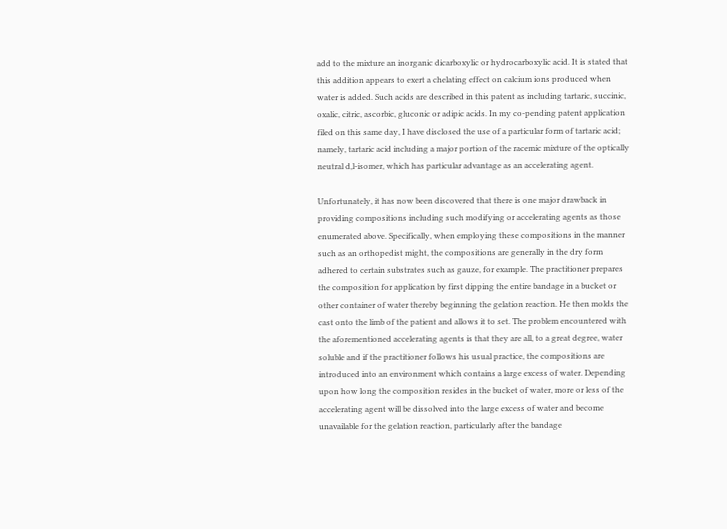add to the mixture an inorganic dicarboxylic or hydrocarboxylic acid. It is stated that this addition appears to exert a chelating effect on calcium ions produced when water is added. Such acids are described in this patent as including tartaric, succinic, oxalic, citric, ascorbic, gluconic or adipic acids. In my co-pending patent application filed on this same day, I have disclosed the use of a particular form of tartaric acid; namely, tartaric acid including a major portion of the racemic mixture of the optically neutral d,l-isomer, which has particular advantage as an accelerating agent.

Unfortunately, it has now been discovered that there is one major drawback in providing compositions including such modifying or accelerating agents as those enumerated above. Specifically, when employing these compositions in the manner such as an orthopedist might, the compositions are generally in the dry form adhered to certain substrates such as gauze, for example. The practitioner prepares the composition for application by first dipping the entire bandage in a bucket or other container of water thereby beginning the gelation reaction. He then molds the cast onto the limb of the patient and allows it to set. The problem encountered with the aforementioned accelerating agents is that they are all, to a great degree, water soluble and if the practitioner follows his usual practice, the compositions are introduced into an environment which contains a large excess of water. Depending upon how long the composition resides in the bucket of water, more or less of the accelerating agent will be dissolved into the large excess of water and become unavailable for the gelation reaction, particularly after the bandage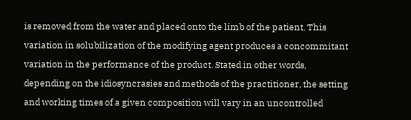is removed from the water and placed onto the limb of the patient. This variation in solubilization of the modifying agent produces a concommitant variation in the performance of the product. Stated in other words, depending on the idiosyncrasies and methods of the practitioner, the setting and working times of a given composition will vary in an uncontrolled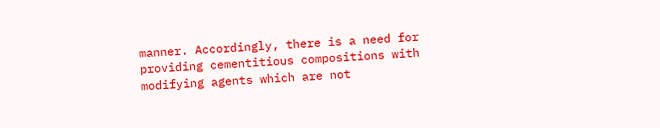manner. Accordingly, there is a need for providing cementitious compositions with modifying agents which are not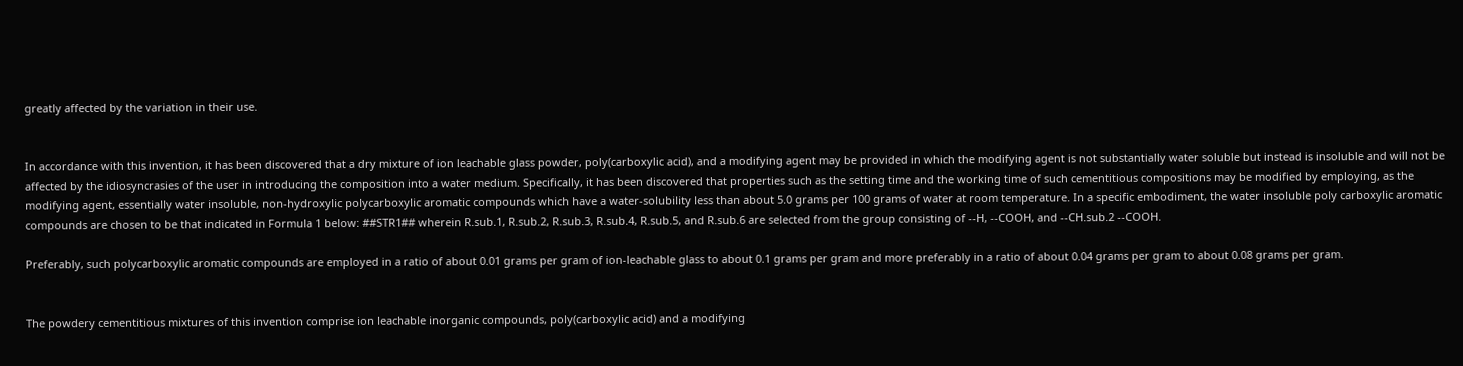greatly affected by the variation in their use.


In accordance with this invention, it has been discovered that a dry mixture of ion leachable glass powder, poly(carboxylic acid), and a modifying agent may be provided in which the modifying agent is not substantially water soluble but instead is insoluble and will not be affected by the idiosyncrasies of the user in introducing the composition into a water medium. Specifically, it has been discovered that properties such as the setting time and the working time of such cementitious compositions may be modified by employing, as the modifying agent, essentially water insoluble, non-hydroxylic polycarboxylic aromatic compounds which have a water-solubility less than about 5.0 grams per 100 grams of water at room temperature. In a specific embodiment, the water insoluble poly carboxylic aromatic compounds are chosen to be that indicated in Formula 1 below: ##STR1## wherein R.sub.1, R.sub.2, R.sub.3, R.sub.4, R.sub.5, and R.sub.6 are selected from the group consisting of --H, --COOH, and --CH.sub.2 --COOH.

Preferably, such polycarboxylic aromatic compounds are employed in a ratio of about 0.01 grams per gram of ion-leachable glass to about 0.1 grams per gram and more preferably in a ratio of about 0.04 grams per gram to about 0.08 grams per gram.


The powdery cementitious mixtures of this invention comprise ion leachable inorganic compounds, poly(carboxylic acid) and a modifying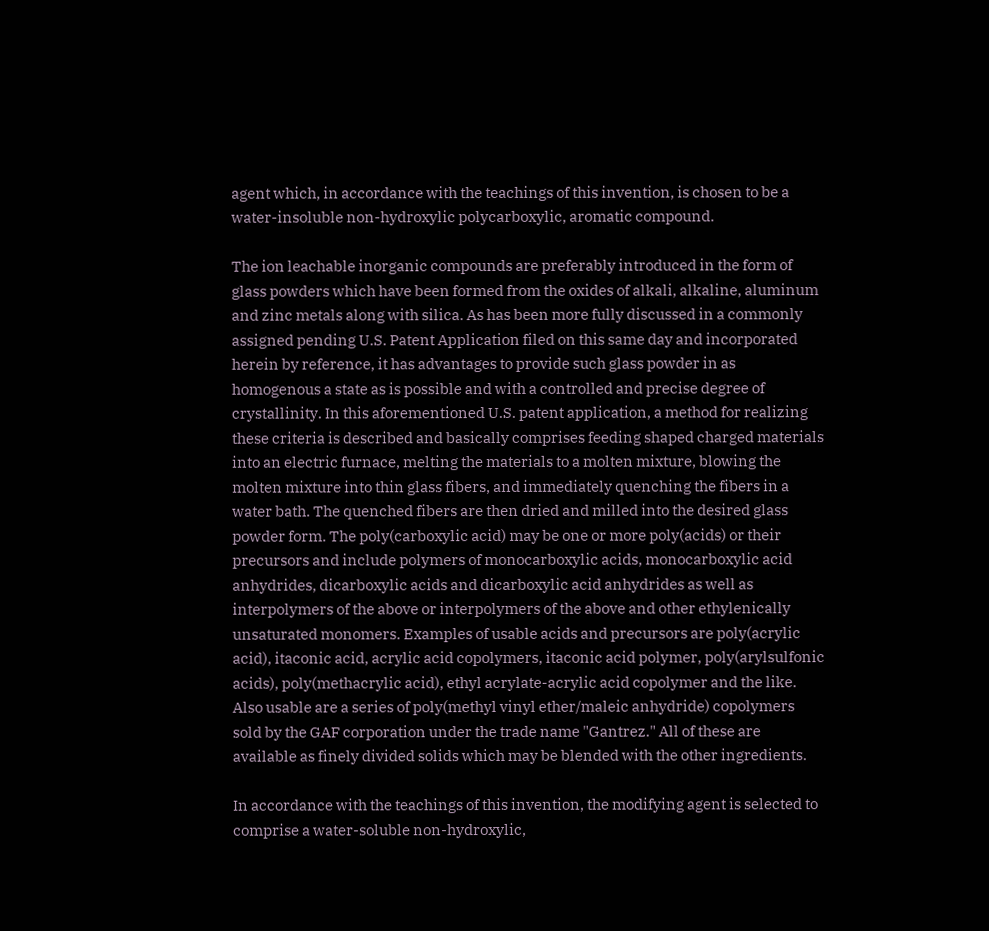agent which, in accordance with the teachings of this invention, is chosen to be a water-insoluble non-hydroxylic polycarboxylic, aromatic compound.

The ion leachable inorganic compounds are preferably introduced in the form of glass powders which have been formed from the oxides of alkali, alkaline, aluminum and zinc metals along with silica. As has been more fully discussed in a commonly assigned pending U.S. Patent Application filed on this same day and incorporated herein by reference, it has advantages to provide such glass powder in as homogenous a state as is possible and with a controlled and precise degree of crystallinity. In this aforementioned U.S. patent application, a method for realizing these criteria is described and basically comprises feeding shaped charged materials into an electric furnace, melting the materials to a molten mixture, blowing the molten mixture into thin glass fibers, and immediately quenching the fibers in a water bath. The quenched fibers are then dried and milled into the desired glass powder form. The poly(carboxylic acid) may be one or more poly(acids) or their precursors and include polymers of monocarboxylic acids, monocarboxylic acid anhydrides, dicarboxylic acids and dicarboxylic acid anhydrides as well as interpolymers of the above or interpolymers of the above and other ethylenically unsaturated monomers. Examples of usable acids and precursors are poly(acrylic acid), itaconic acid, acrylic acid copolymers, itaconic acid polymer, poly(arylsulfonic acids), poly(methacrylic acid), ethyl acrylate-acrylic acid copolymer and the like. Also usable are a series of poly(methyl vinyl ether/maleic anhydride) copolymers sold by the GAF corporation under the trade name "Gantrez." All of these are available as finely divided solids which may be blended with the other ingredients.

In accordance with the teachings of this invention, the modifying agent is selected to comprise a water-soluble non-hydroxylic,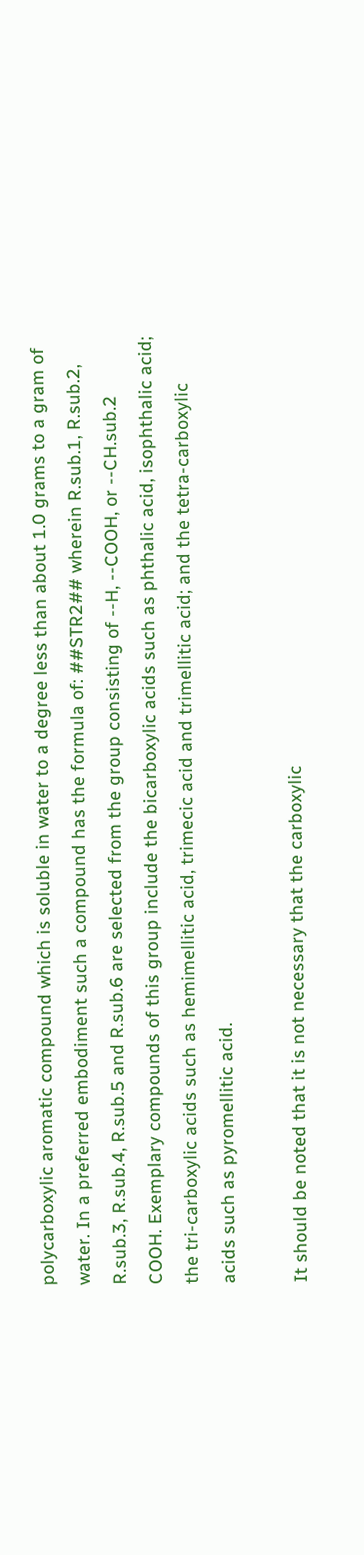polycarboxylic aromatic compound which is soluble in water to a degree less than about 1.0 grams to a gram of water. In a preferred embodiment such a compound has the formula of: ##STR2## wherein R.sub.1, R.sub.2, R.sub.3, R.sub.4, R.sub.5 and R.sub.6 are selected from the group consisting of --H, --COOH, or --CH.sub.2 COOH. Exemplary compounds of this group include the bicarboxylic acids such as phthalic acid, isophthalic acid; the tri-carboxylic acids such as hemimellitic acid, trimecic acid and trimellitic acid; and the tetra-carboxylic acids such as pyromellitic acid.

It should be noted that it is not necessary that the carboxylic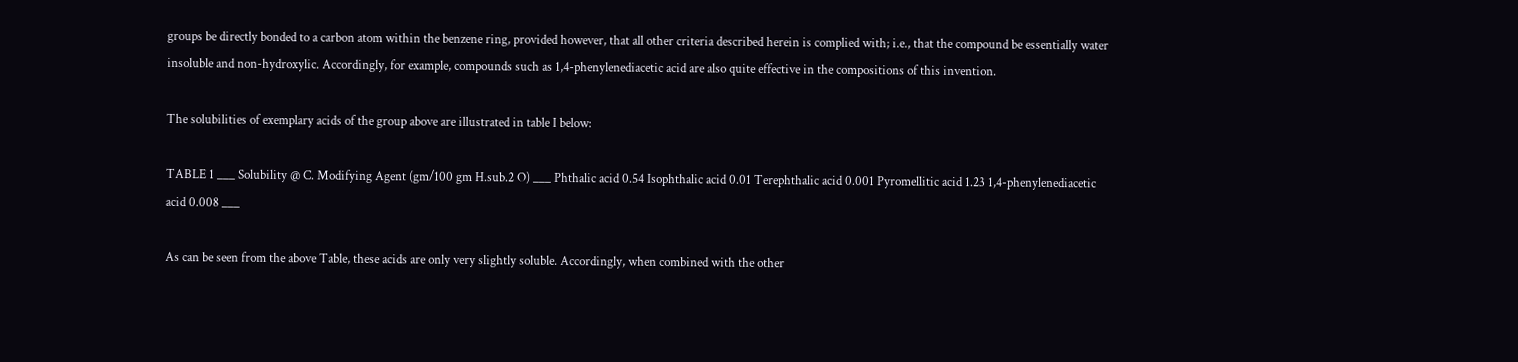groups be directly bonded to a carbon atom within the benzene ring, provided however, that all other criteria described herein is complied with; i.e., that the compound be essentially water insoluble and non-hydroxylic. Accordingly, for example, compounds such as 1,4-phenylenediacetic acid are also quite effective in the compositions of this invention.

The solubilities of exemplary acids of the group above are illustrated in table I below:

TABLE 1 ___ Solubility @ C. Modifying Agent (gm/100 gm H.sub.2 O) ___ Phthalic acid 0.54 Isophthalic acid 0.01 Terephthalic acid 0.001 Pyromellitic acid 1.23 1,4-phenylenediacetic acid 0.008 ___

As can be seen from the above Table, these acids are only very slightly soluble. Accordingly, when combined with the other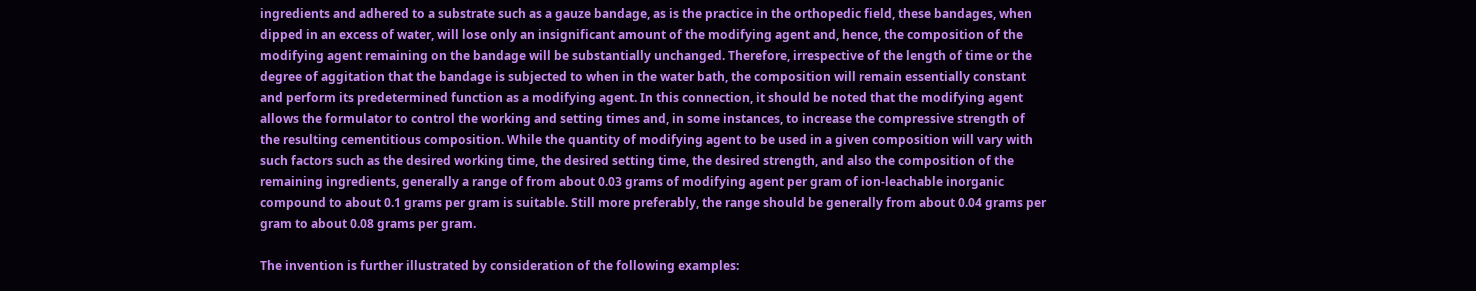ingredients and adhered to a substrate such as a gauze bandage, as is the practice in the orthopedic field, these bandages, when dipped in an excess of water, will lose only an insignificant amount of the modifying agent and, hence, the composition of the modifying agent remaining on the bandage will be substantially unchanged. Therefore, irrespective of the length of time or the degree of aggitation that the bandage is subjected to when in the water bath, the composition will remain essentially constant and perform its predetermined function as a modifying agent. In this connection, it should be noted that the modifying agent allows the formulator to control the working and setting times and, in some instances, to increase the compressive strength of the resulting cementitious composition. While the quantity of modifying agent to be used in a given composition will vary with such factors such as the desired working time, the desired setting time, the desired strength, and also the composition of the remaining ingredients, generally a range of from about 0.03 grams of modifying agent per gram of ion-leachable inorganic compound to about 0.1 grams per gram is suitable. Still more preferably, the range should be generally from about 0.04 grams per gram to about 0.08 grams per gram.

The invention is further illustrated by consideration of the following examples: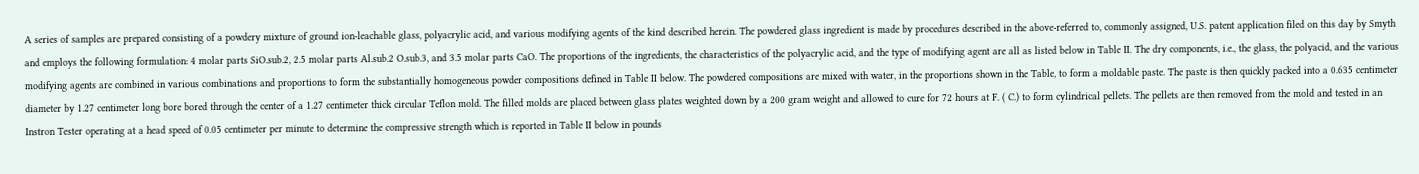A series of samples are prepared consisting of a powdery mixture of ground ion-leachable glass, polyacrylic acid, and various modifying agents of the kind described herein. The powdered glass ingredient is made by procedures described in the above-referred to, commonly assigned, U.S. patent application filed on this day by Smyth and employs the following formulation: 4 molar parts SiO.sub.2, 2.5 molar parts Al.sub.2 O.sub.3, and 3.5 molar parts CaO. The proportions of the ingredients, the characteristics of the polyacrylic acid, and the type of modifying agent are all as listed below in Table II. The dry components, i.e., the glass, the polyacid, and the various modifying agents are combined in various combinations and proportions to form the substantially homogeneous powder compositions defined in Table II below. The powdered compositions are mixed with water, in the proportions shown in the Table, to form a moldable paste. The paste is then quickly packed into a 0.635 centimeter diameter by 1.27 centimeter long bore bored through the center of a 1.27 centimeter thick circular Teflon mold. The filled molds are placed between glass plates weighted down by a 200 gram weight and allowed to cure for 72 hours at F. ( C.) to form cylindrical pellets. The pellets are then removed from the mold and tested in an Instron Tester operating at a head speed of 0.05 centimeter per minute to determine the compressive strength which is reported in Table II below in pounds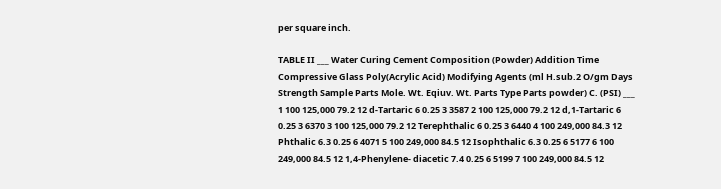per square inch.

TABLE II ___ Water Curing Cement Composition (Powder) Addition Time Compressive Glass Poly(Acrylic Acid) Modifying Agents (ml H.sub.2 O/gm Days Strength Sample Parts Mole. Wt. Eqiuv. Wt. Parts Type Parts powder) C. (PSI) ___ 1 100 125,000 79.2 12 d-Tartaric 6 0.25 3 3587 2 100 125,000 79.2 12 d,1-Tartaric 6 0.25 3 6370 3 100 125,000 79.2 12 Terephthalic 6 0.25 3 6440 4 100 249,000 84.3 12 Phthalic 6.3 0.25 6 4071 5 100 249,000 84.5 12 Isophthalic 6.3 0.25 6 5177 6 100 249,000 84.5 12 1,4-Phenylene- diacetic 7.4 0.25 6 5199 7 100 249,000 84.5 12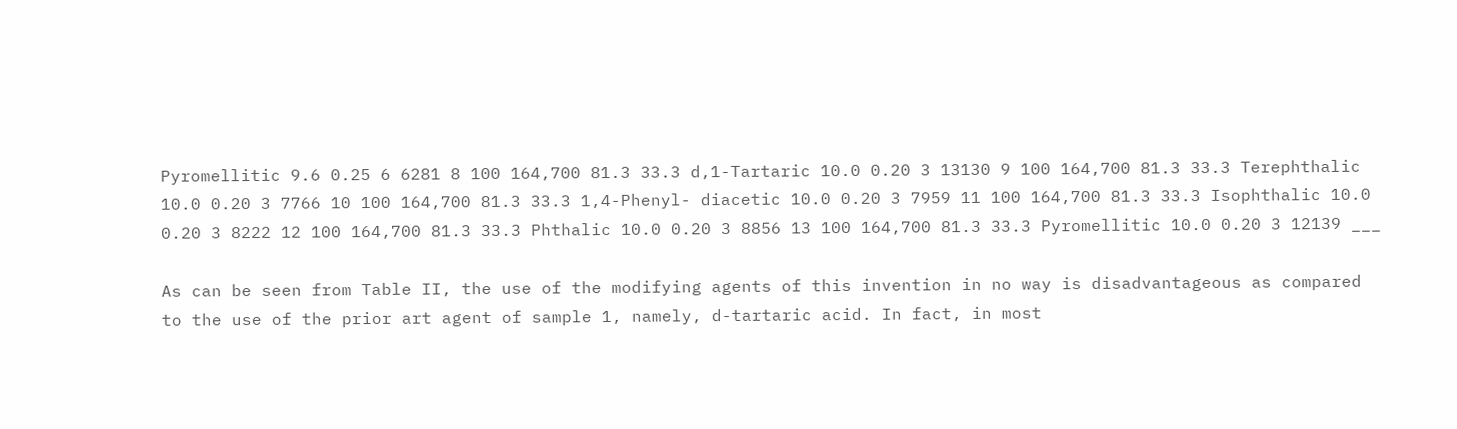Pyromellitic 9.6 0.25 6 6281 8 100 164,700 81.3 33.3 d,1-Tartaric 10.0 0.20 3 13130 9 100 164,700 81.3 33.3 Terephthalic 10.0 0.20 3 7766 10 100 164,700 81.3 33.3 1,4-Phenyl- diacetic 10.0 0.20 3 7959 11 100 164,700 81.3 33.3 Isophthalic 10.0 0.20 3 8222 12 100 164,700 81.3 33.3 Phthalic 10.0 0.20 3 8856 13 100 164,700 81.3 33.3 Pyromellitic 10.0 0.20 3 12139 ___

As can be seen from Table II, the use of the modifying agents of this invention in no way is disadvantageous as compared to the use of the prior art agent of sample 1, namely, d-tartaric acid. In fact, in most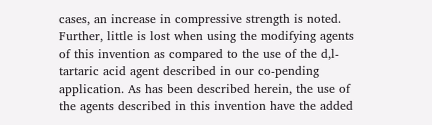cases, an increase in compressive strength is noted. Further, little is lost when using the modifying agents of this invention as compared to the use of the d,l-tartaric acid agent described in our co-pending application. As has been described herein, the use of the agents described in this invention have the added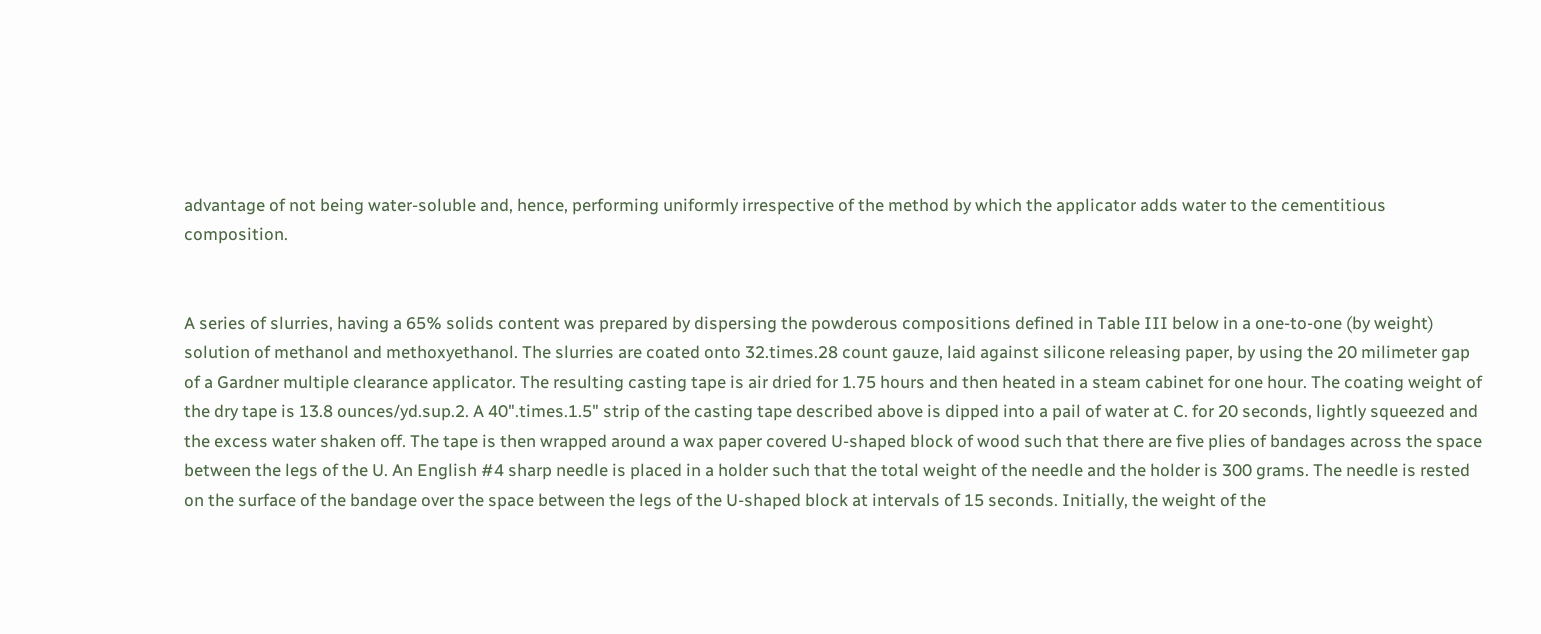advantage of not being water-soluble and, hence, performing uniformly irrespective of the method by which the applicator adds water to the cementitious composition.


A series of slurries, having a 65% solids content was prepared by dispersing the powderous compositions defined in Table III below in a one-to-one (by weight) solution of methanol and methoxyethanol. The slurries are coated onto 32.times.28 count gauze, laid against silicone releasing paper, by using the 20 milimeter gap of a Gardner multiple clearance applicator. The resulting casting tape is air dried for 1.75 hours and then heated in a steam cabinet for one hour. The coating weight of the dry tape is 13.8 ounces/yd.sup.2. A 40".times.1.5" strip of the casting tape described above is dipped into a pail of water at C. for 20 seconds, lightly squeezed and the excess water shaken off. The tape is then wrapped around a wax paper covered U-shaped block of wood such that there are five plies of bandages across the space between the legs of the U. An English #4 sharp needle is placed in a holder such that the total weight of the needle and the holder is 300 grams. The needle is rested on the surface of the bandage over the space between the legs of the U-shaped block at intervals of 15 seconds. Initially, the weight of the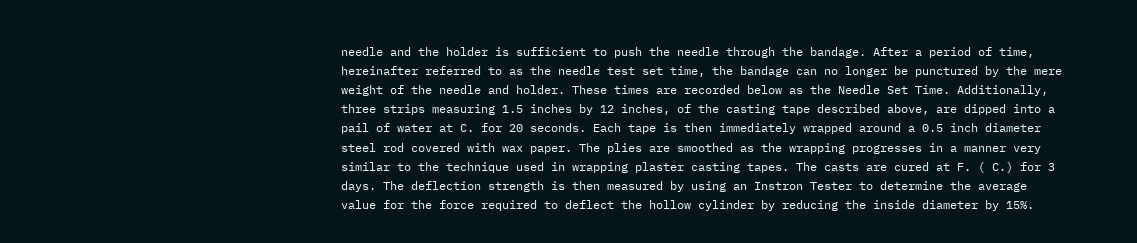needle and the holder is sufficient to push the needle through the bandage. After a period of time, hereinafter referred to as the needle test set time, the bandage can no longer be punctured by the mere weight of the needle and holder. These times are recorded below as the Needle Set Time. Additionally, three strips measuring 1.5 inches by 12 inches, of the casting tape described above, are dipped into a pail of water at C. for 20 seconds. Each tape is then immediately wrapped around a 0.5 inch diameter steel rod covered with wax paper. The plies are smoothed as the wrapping progresses in a manner very similar to the technique used in wrapping plaster casting tapes. The casts are cured at F. ( C.) for 3 days. The deflection strength is then measured by using an Instron Tester to determine the average value for the force required to deflect the hollow cylinder by reducing the inside diameter by 15%.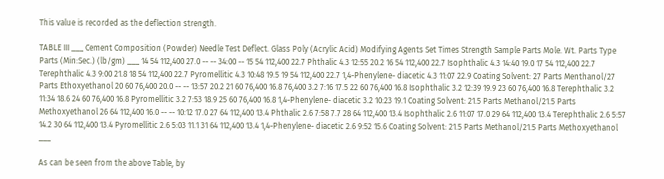This value is recorded as the deflection strength.

TABLE III ___ Cement Composition (Powder) Needle Test Deflect. Glass Poly (Acrylic Acid) Modifying Agents Set Times Strength Sample Parts Mole. Wt. Parts Type Parts (Min:Sec.) (lb/gm) ___ 14 54 112,400 27.0 -- -- 34:00 -- 15 54 112,400 22.7 Phthalic 4.3 12:55 20.2 16 54 112,400 22.7 Isophthalic 4.3 14:40 19.0 17 54 112,400 22.7 Terephthalic 4.3 9:00 21.8 18 54 112,400 22.7 Pyromellitic 4.3 10:48 19.5 19 54 112,400 22.7 1,4-Phenylene- diacetic 4.3 11:07 22.9 Coating Solvent: 27 Parts Menthanol/27 Parts Ethoxyethanol 20 60 76,400 20.0 -- -- 13:57 20.2 21 60 76,400 16.8 76,400 3.2 7:16 17.5 22 60 76,400 16.8 Isophthalic 3.2 12:39 19.9 23 60 76,400 16.8 Terephthalic 3.2 11:34 18.6 24 60 76,400 16.8 Pyromellitic 3.2 7:53 18.9 25 60 76,400 16.8 1,4-Phenylene- diacetic 3.2 10:23 19.1 Coating Solvent: 21.5 Parts Methanol/21.5 Parts Methoxyethanol 26 64 112,400 16.0 -- -- 10:12 17.0 27 64 112,400 13.4 Phthalic 2.6 7:58 7.7 28 64 112,400 13.4 Isophthalic 2.6 11:07 17.0 29 64 112,400 13.4 Terephthalic 2.6 5:57 14.2 30 64 112,400 13.4 Pyromellitic 2.6 5:03 11.1 31 64 112,400 13.4 1,4-Phenylene- diacetic 2.6 9:52 15.6 Coating Solvent: 21.5 Parts Methanol/21.5 Parts Methoxyethanol ___

As can be seen from the above Table, by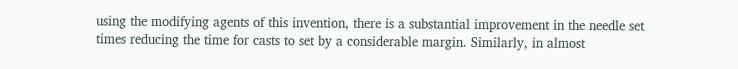using the modifying agents of this invention, there is a substantial improvement in the needle set times reducing the time for casts to set by a considerable margin. Similarly, in almost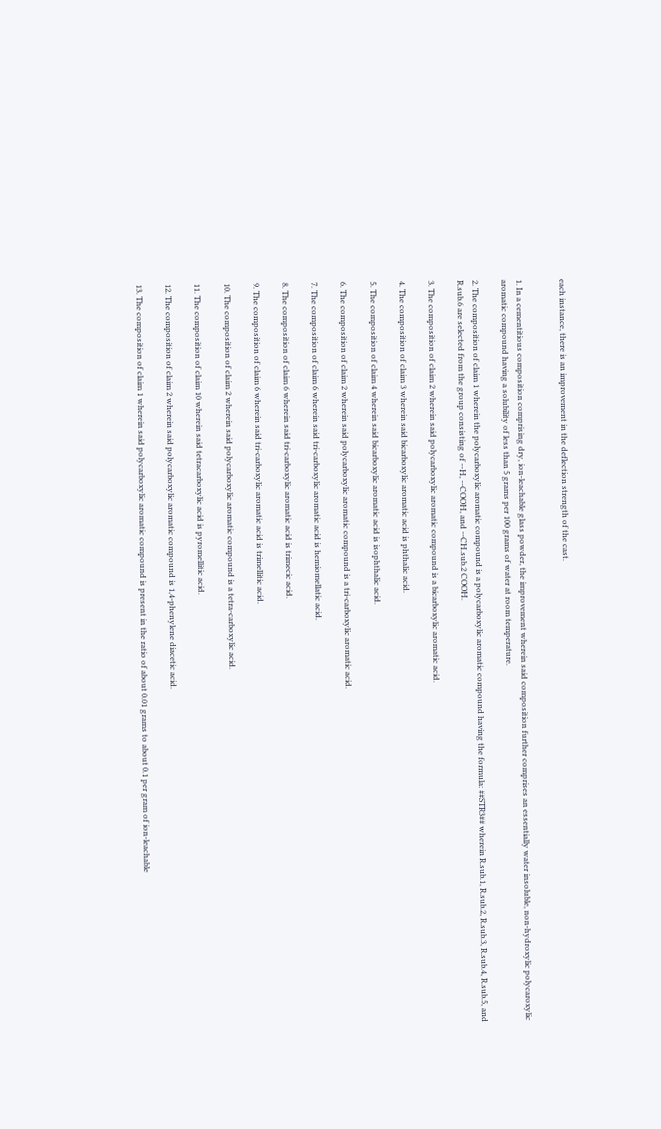each instance, there is an improvement in the deflection strength of the cast.


1. In a cementitious composition comprising dry, ion-leachable glass powder, the improvement wherein said composition further comprises an essentially water insoluble, non-hydroxylic polycaroxylic aromatic compound having a solubility of less than 5 grams per 100 grams of water at room temperature.

2. The composition of claim 1 wherein the polycarboxylic aromatic compound is a polycarboxylic aromatic compound having the formula: ##STR3## wherein R.sub.1, R.sub.2, R.sub.3, R.sub.4, R.sub.5, and R.sub.6 are selected from the group consisting of --H, --COOH, and --CH.sub.2 COOH.

3. The composition of claim 2 wherein said polycarboxylic aromatic compound is a bicarboxylic aromatic acid.

4. The composition of claim 3 wherein said bicarboxylic aromatic acid is phthalic acid.

5. The composition of claim 4 wherein said bicarboxylic aromatic acid is isophthalic acid.

6. The composition of claim 2 wherein said polycarboxylic aromatic compound is a tri-carboxylic aromatic acid.

7. The composition of claim 6 wherein said tri-carboxylic aromatic acid is hemiomellatic acid.

8. The composition of claim 6 wherein said tri-carboxylic aromatic acid is trimecic acid.

9. The composition of claim 6 wherein said tri-carboxylic aromatic acid is trimellitic acid.

10. The composition of claim 2 wherein said polycarboxylic aromatic compound is a tetra-carboxylic acid.

11. The composition of claim 10 wherein said tetracarboxylic acid is pyromellitic acid.

12. The composition of claim 2 wherein said polycarboxylic aromatic compound is 1,4-phenylene diacetic acid.

13. The composition of claim 1 wherein said polycarboxylic aromatic compound is present in the ratio of about 0.01 grams to about 0.1 per gram of ion-leachable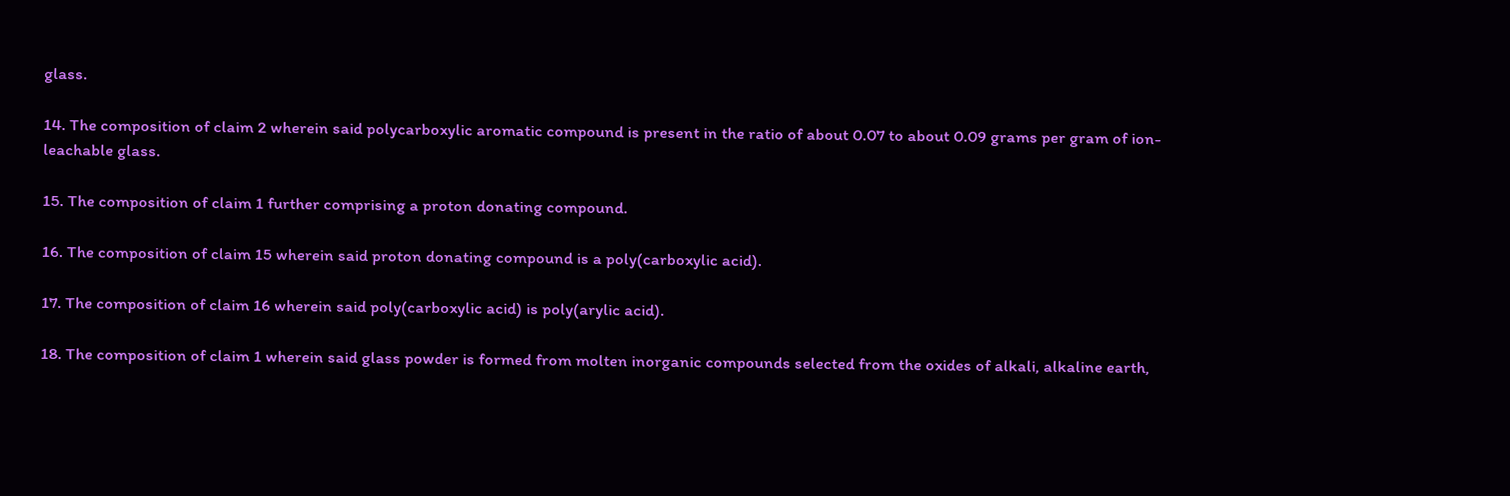glass.

14. The composition of claim 2 wherein said polycarboxylic aromatic compound is present in the ratio of about 0.07 to about 0.09 grams per gram of ion-leachable glass.

15. The composition of claim 1 further comprising a proton donating compound.

16. The composition of claim 15 wherein said proton donating compound is a poly(carboxylic acid).

17. The composition of claim 16 wherein said poly(carboxylic acid) is poly(arylic acid).

18. The composition of claim 1 wherein said glass powder is formed from molten inorganic compounds selected from the oxides of alkali, alkaline earth,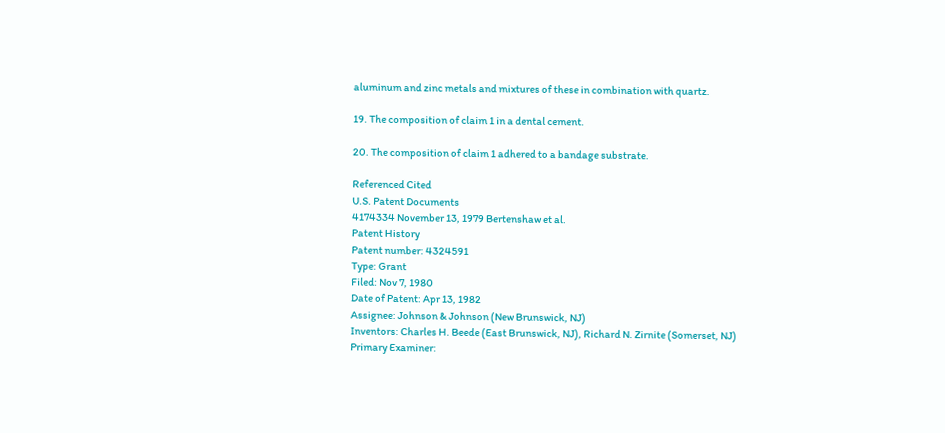aluminum and zinc metals and mixtures of these in combination with quartz.

19. The composition of claim 1 in a dental cement.

20. The composition of claim 1 adhered to a bandage substrate.

Referenced Cited
U.S. Patent Documents
4174334 November 13, 1979 Bertenshaw et al.
Patent History
Patent number: 4324591
Type: Grant
Filed: Nov 7, 1980
Date of Patent: Apr 13, 1982
Assignee: Johnson & Johnson (New Brunswick, NJ)
Inventors: Charles H. Beede (East Brunswick, NJ), Richard N. Zirnite (Somerset, NJ)
Primary Examiner: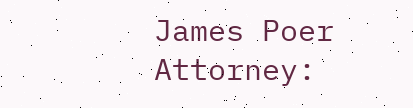James Poer
Attorney: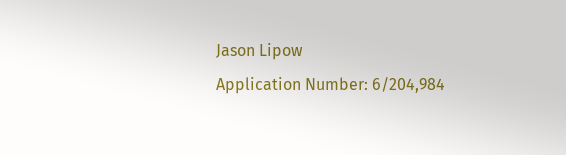Jason Lipow
Application Number: 6/204,984